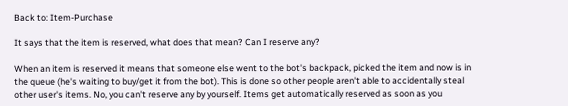Back to: Item-Purchase

It says that the item is reserved, what does that mean? Can I reserve any?

When an item is reserved it means that someone else went to the bot's backpack, picked the item and now is in the queue (he's waiting to buy/get it from the bot). This is done so other people aren't able to accidentally steal other user's items. No, you can't reserve any by yourself. Items get automatically reserved as soon as you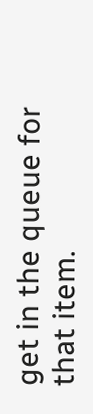get in the queue for that item.